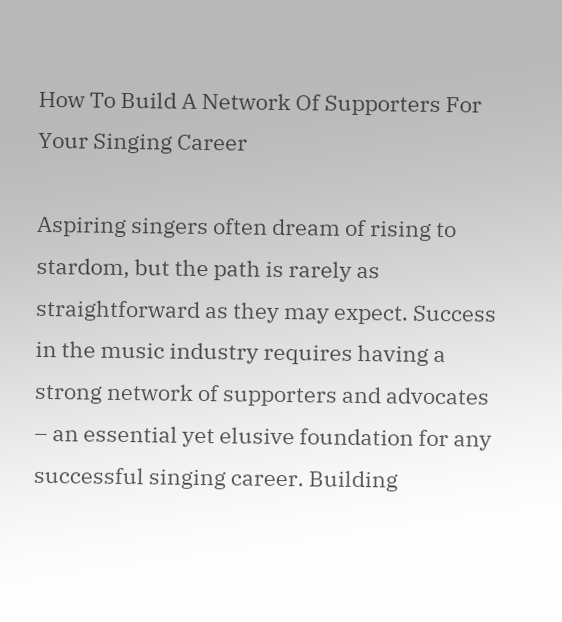How To Build A Network Of Supporters For Your Singing Career

Aspiring singers often dream of rising to stardom, but the path is rarely as straightforward as they may expect. Success in the music industry requires having a strong network of supporters and advocates – an essential yet elusive foundation for any successful singing career. Building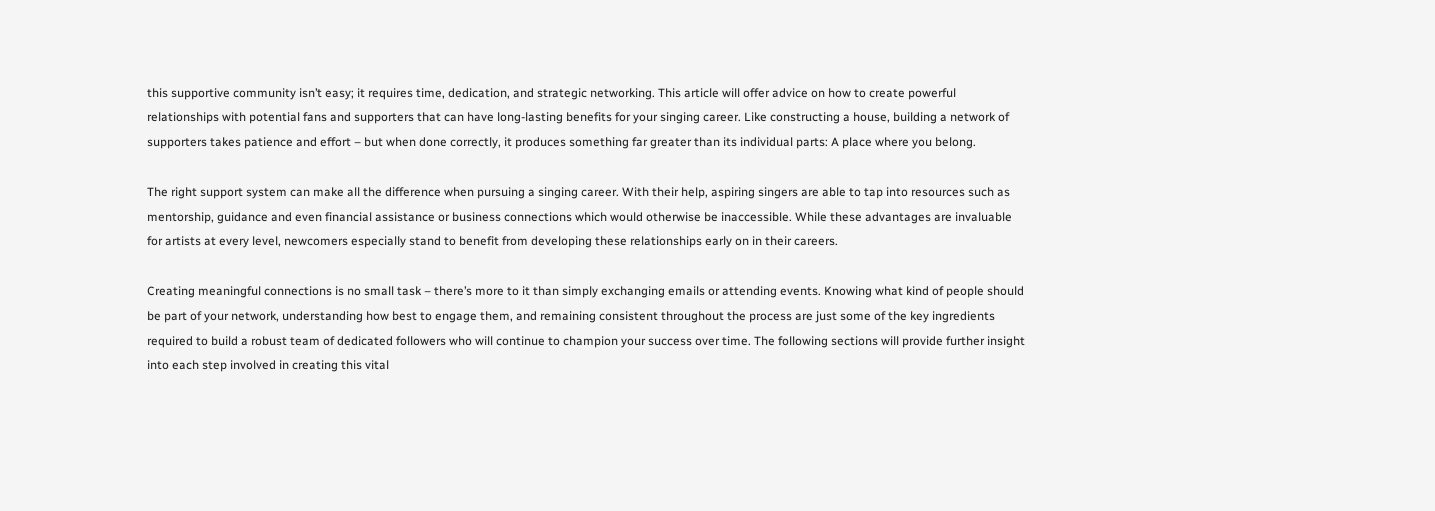this supportive community isn’t easy; it requires time, dedication, and strategic networking. This article will offer advice on how to create powerful relationships with potential fans and supporters that can have long-lasting benefits for your singing career. Like constructing a house, building a network of supporters takes patience and effort – but when done correctly, it produces something far greater than its individual parts: A place where you belong.

The right support system can make all the difference when pursuing a singing career. With their help, aspiring singers are able to tap into resources such as mentorship, guidance and even financial assistance or business connections which would otherwise be inaccessible. While these advantages are invaluable for artists at every level, newcomers especially stand to benefit from developing these relationships early on in their careers.

Creating meaningful connections is no small task – there’s more to it than simply exchanging emails or attending events. Knowing what kind of people should be part of your network, understanding how best to engage them, and remaining consistent throughout the process are just some of the key ingredients required to build a robust team of dedicated followers who will continue to champion your success over time. The following sections will provide further insight into each step involved in creating this vital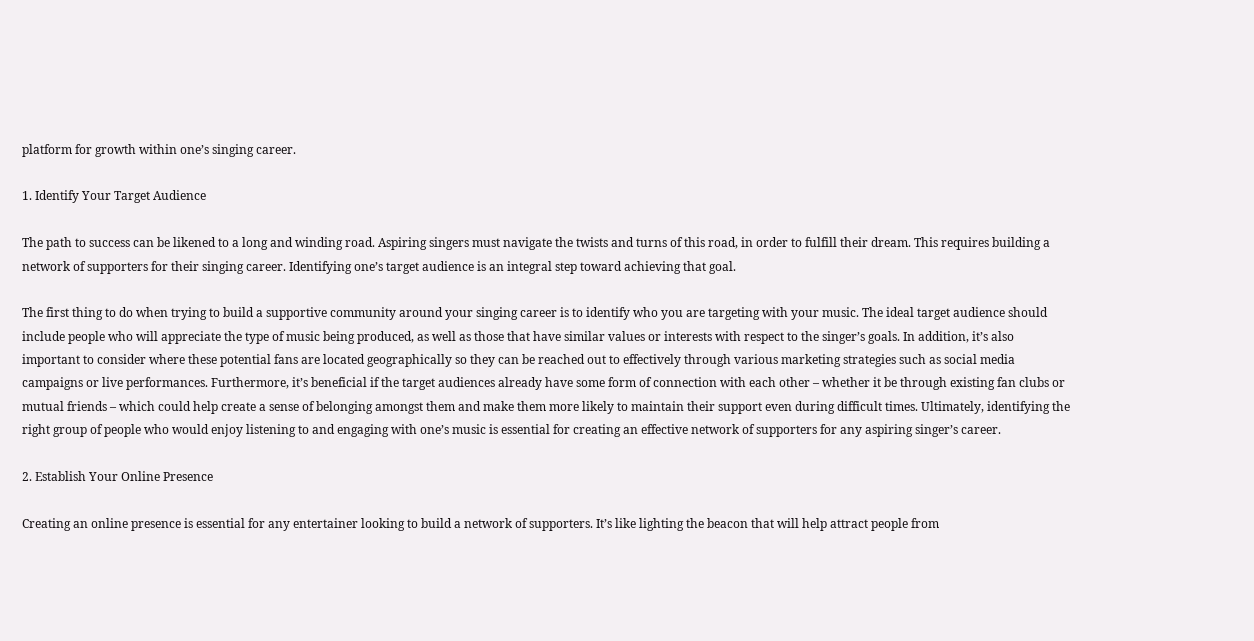platform for growth within one’s singing career.

1. Identify Your Target Audience

The path to success can be likened to a long and winding road. Aspiring singers must navigate the twists and turns of this road, in order to fulfill their dream. This requires building a network of supporters for their singing career. Identifying one’s target audience is an integral step toward achieving that goal.

The first thing to do when trying to build a supportive community around your singing career is to identify who you are targeting with your music. The ideal target audience should include people who will appreciate the type of music being produced, as well as those that have similar values or interests with respect to the singer’s goals. In addition, it’s also important to consider where these potential fans are located geographically so they can be reached out to effectively through various marketing strategies such as social media campaigns or live performances. Furthermore, it’s beneficial if the target audiences already have some form of connection with each other – whether it be through existing fan clubs or mutual friends – which could help create a sense of belonging amongst them and make them more likely to maintain their support even during difficult times. Ultimately, identifying the right group of people who would enjoy listening to and engaging with one’s music is essential for creating an effective network of supporters for any aspiring singer’s career.

2. Establish Your Online Presence

Creating an online presence is essential for any entertainer looking to build a network of supporters. It’s like lighting the beacon that will help attract people from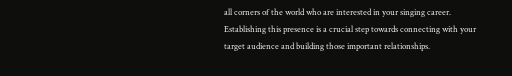all corners of the world who are interested in your singing career. Establishing this presence is a crucial step towards connecting with your target audience and building those important relationships.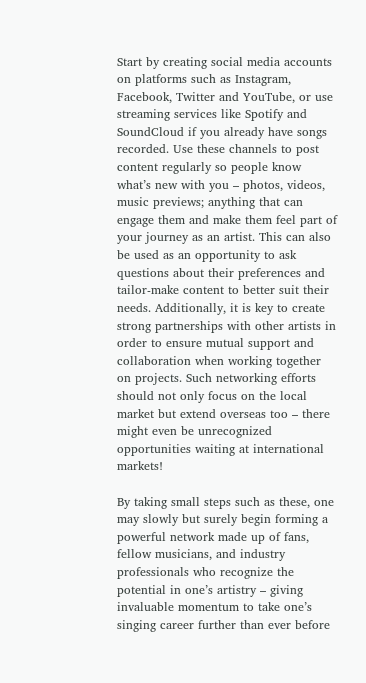Start by creating social media accounts on platforms such as Instagram, Facebook, Twitter and YouTube, or use streaming services like Spotify and SoundCloud if you already have songs recorded. Use these channels to post content regularly so people know what’s new with you – photos, videos, music previews; anything that can engage them and make them feel part of your journey as an artist. This can also be used as an opportunity to ask questions about their preferences and tailor-make content to better suit their needs. Additionally, it is key to create strong partnerships with other artists in order to ensure mutual support and collaboration when working together on projects. Such networking efforts should not only focus on the local market but extend overseas too – there might even be unrecognized opportunities waiting at international markets!

By taking small steps such as these, one may slowly but surely begin forming a powerful network made up of fans, fellow musicians, and industry professionals who recognize the potential in one’s artistry – giving invaluable momentum to take one’s singing career further than ever before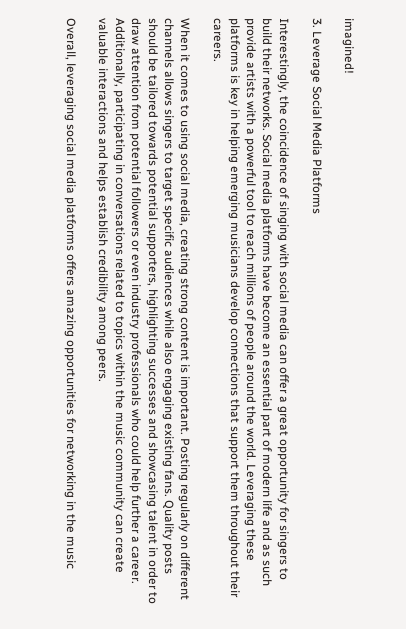imagined!

3. Leverage Social Media Platforms

Interestingly, the coincidence of singing with social media can offer a great opportunity for singers to build their networks. Social media platforms have become an essential part of modern life and as such provide artists with a powerful tool to reach millions of people around the world. Leveraging these platforms is key in helping emerging musicians develop connections that support them throughout their careers.

When it comes to using social media, creating strong content is important. Posting regularly on different channels allows singers to target specific audiences while also engaging existing fans. Quality posts should be tailored towards potential supporters, highlighting successes and showcasing talent in order to draw attention from potential followers or even industry professionals who could help further a career. Additionally, participating in conversations related to topics within the music community can create valuable interactions and helps establish credibility among peers.

Overall, leveraging social media platforms offers amazing opportunities for networking in the music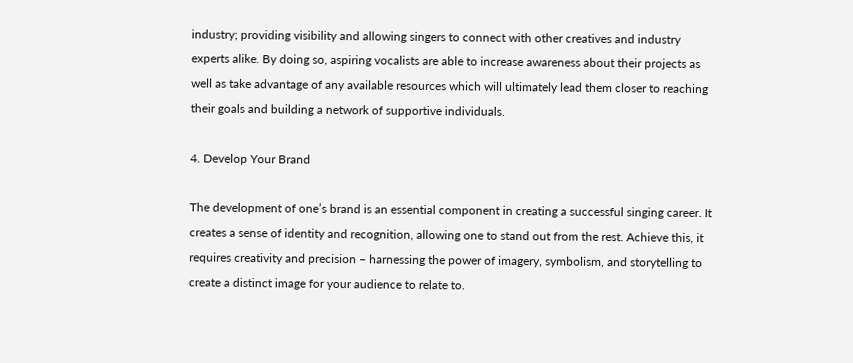industry; providing visibility and allowing singers to connect with other creatives and industry experts alike. By doing so, aspiring vocalists are able to increase awareness about their projects as well as take advantage of any available resources which will ultimately lead them closer to reaching their goals and building a network of supportive individuals.

4. Develop Your Brand

The development of one’s brand is an essential component in creating a successful singing career. It creates a sense of identity and recognition, allowing one to stand out from the rest. Achieve this, it requires creativity and precision – harnessing the power of imagery, symbolism, and storytelling to create a distinct image for your audience to relate to.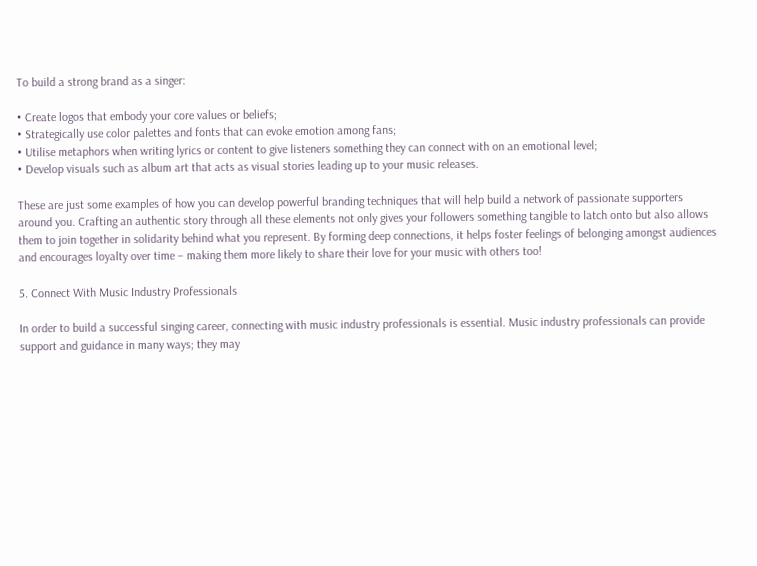To build a strong brand as a singer:

• Create logos that embody your core values or beliefs;
• Strategically use color palettes and fonts that can evoke emotion among fans;
• Utilise metaphors when writing lyrics or content to give listeners something they can connect with on an emotional level;
• Develop visuals such as album art that acts as visual stories leading up to your music releases.

These are just some examples of how you can develop powerful branding techniques that will help build a network of passionate supporters around you. Crafting an authentic story through all these elements not only gives your followers something tangible to latch onto but also allows them to join together in solidarity behind what you represent. By forming deep connections, it helps foster feelings of belonging amongst audiences and encourages loyalty over time – making them more likely to share their love for your music with others too!

5. Connect With Music Industry Professionals

In order to build a successful singing career, connecting with music industry professionals is essential. Music industry professionals can provide support and guidance in many ways; they may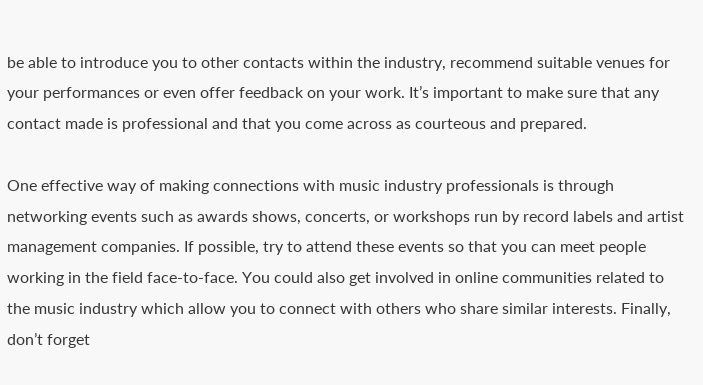be able to introduce you to other contacts within the industry, recommend suitable venues for your performances or even offer feedback on your work. It’s important to make sure that any contact made is professional and that you come across as courteous and prepared.

One effective way of making connections with music industry professionals is through networking events such as awards shows, concerts, or workshops run by record labels and artist management companies. If possible, try to attend these events so that you can meet people working in the field face-to-face. You could also get involved in online communities related to the music industry which allow you to connect with others who share similar interests. Finally, don’t forget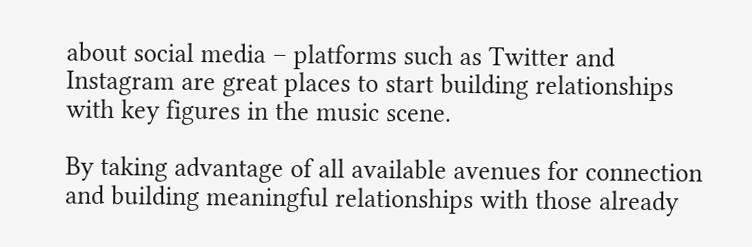about social media – platforms such as Twitter and Instagram are great places to start building relationships with key figures in the music scene.

By taking advantage of all available avenues for connection and building meaningful relationships with those already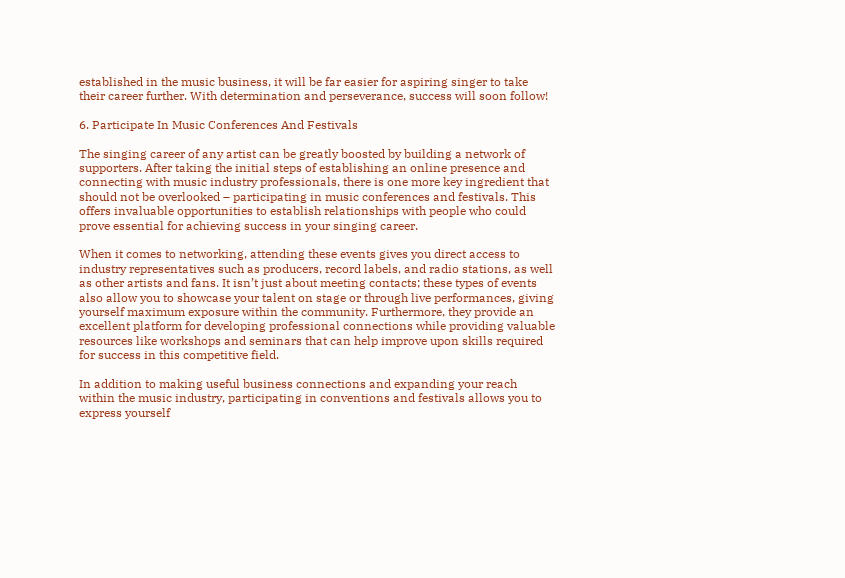established in the music business, it will be far easier for aspiring singer to take their career further. With determination and perseverance, success will soon follow!

6. Participate In Music Conferences And Festivals

The singing career of any artist can be greatly boosted by building a network of supporters. After taking the initial steps of establishing an online presence and connecting with music industry professionals, there is one more key ingredient that should not be overlooked – participating in music conferences and festivals. This offers invaluable opportunities to establish relationships with people who could prove essential for achieving success in your singing career.

When it comes to networking, attending these events gives you direct access to industry representatives such as producers, record labels, and radio stations, as well as other artists and fans. It isn’t just about meeting contacts; these types of events also allow you to showcase your talent on stage or through live performances, giving yourself maximum exposure within the community. Furthermore, they provide an excellent platform for developing professional connections while providing valuable resources like workshops and seminars that can help improve upon skills required for success in this competitive field.

In addition to making useful business connections and expanding your reach within the music industry, participating in conventions and festivals allows you to express yourself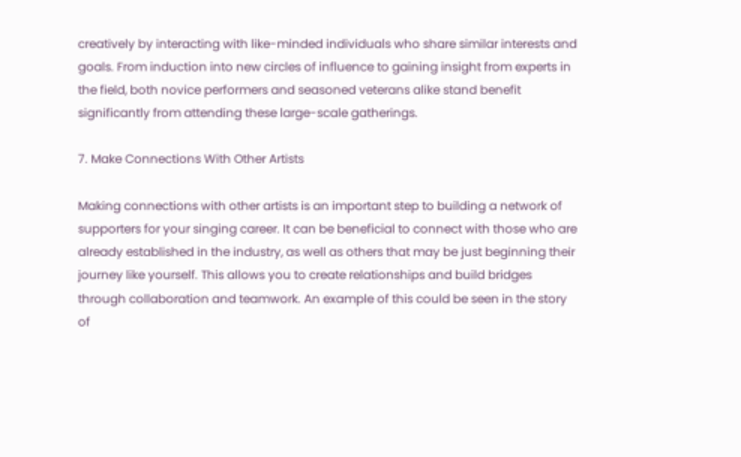creatively by interacting with like-minded individuals who share similar interests and goals. From induction into new circles of influence to gaining insight from experts in the field, both novice performers and seasoned veterans alike stand benefit significantly from attending these large-scale gatherings.

7. Make Connections With Other Artists

Making connections with other artists is an important step to building a network of supporters for your singing career. It can be beneficial to connect with those who are already established in the industry, as well as others that may be just beginning their journey like yourself. This allows you to create relationships and build bridges through collaboration and teamwork. An example of this could be seen in the story of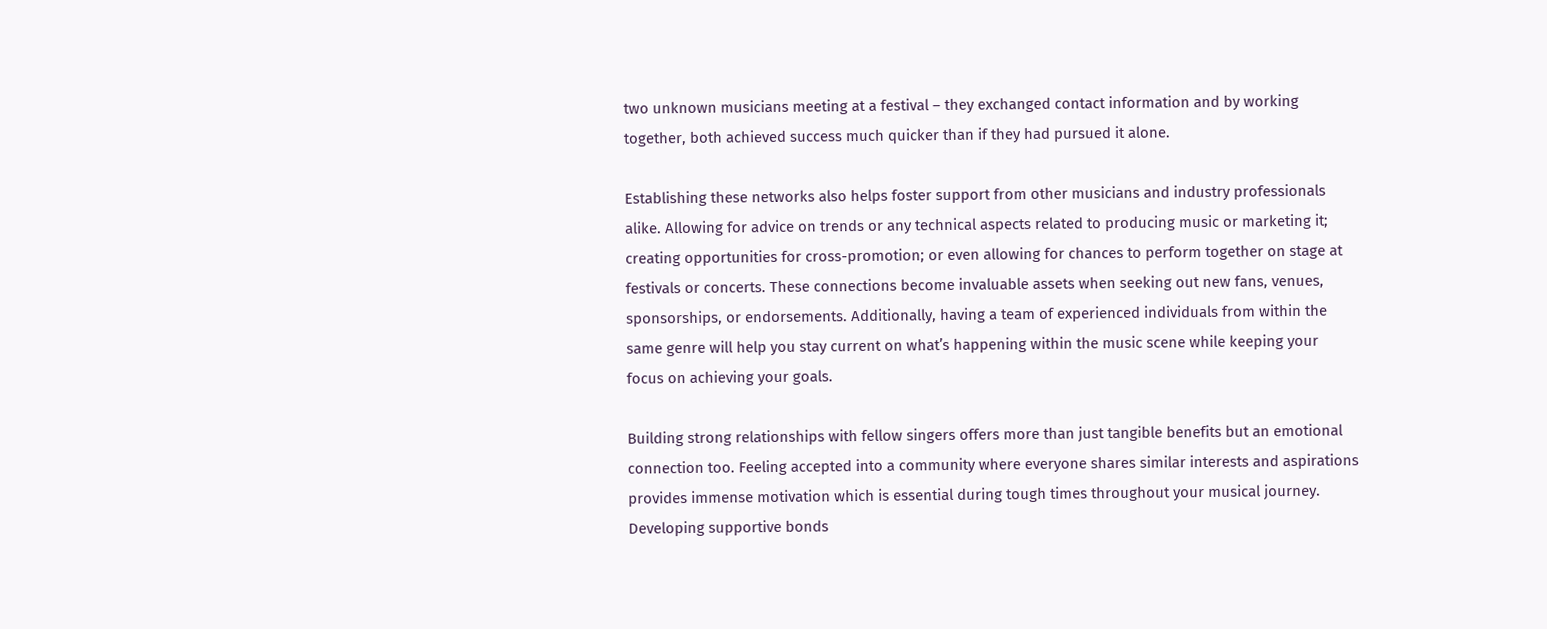two unknown musicians meeting at a festival – they exchanged contact information and by working together, both achieved success much quicker than if they had pursued it alone.

Establishing these networks also helps foster support from other musicians and industry professionals alike. Allowing for advice on trends or any technical aspects related to producing music or marketing it; creating opportunities for cross-promotion; or even allowing for chances to perform together on stage at festivals or concerts. These connections become invaluable assets when seeking out new fans, venues, sponsorships, or endorsements. Additionally, having a team of experienced individuals from within the same genre will help you stay current on what’s happening within the music scene while keeping your focus on achieving your goals.

Building strong relationships with fellow singers offers more than just tangible benefits but an emotional connection too. Feeling accepted into a community where everyone shares similar interests and aspirations provides immense motivation which is essential during tough times throughout your musical journey. Developing supportive bonds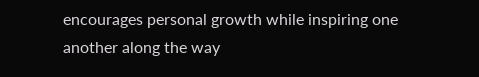encourages personal growth while inspiring one another along the way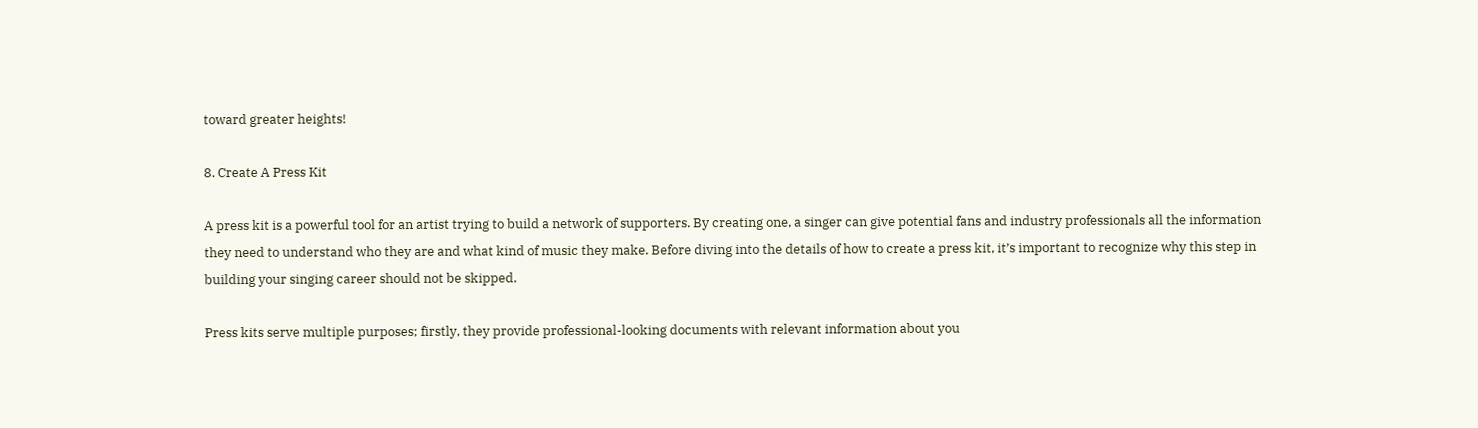toward greater heights!

8. Create A Press Kit

A press kit is a powerful tool for an artist trying to build a network of supporters. By creating one, a singer can give potential fans and industry professionals all the information they need to understand who they are and what kind of music they make. Before diving into the details of how to create a press kit, it’s important to recognize why this step in building your singing career should not be skipped.

Press kits serve multiple purposes; firstly, they provide professional-looking documents with relevant information about you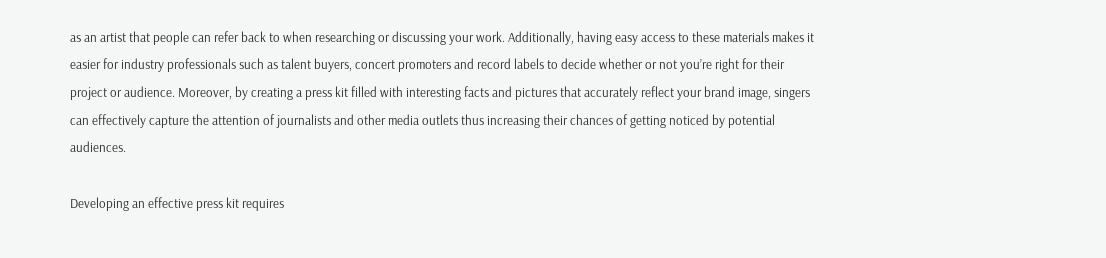as an artist that people can refer back to when researching or discussing your work. Additionally, having easy access to these materials makes it easier for industry professionals such as talent buyers, concert promoters and record labels to decide whether or not you’re right for their project or audience. Moreover, by creating a press kit filled with interesting facts and pictures that accurately reflect your brand image, singers can effectively capture the attention of journalists and other media outlets thus increasing their chances of getting noticed by potential audiences.

Developing an effective press kit requires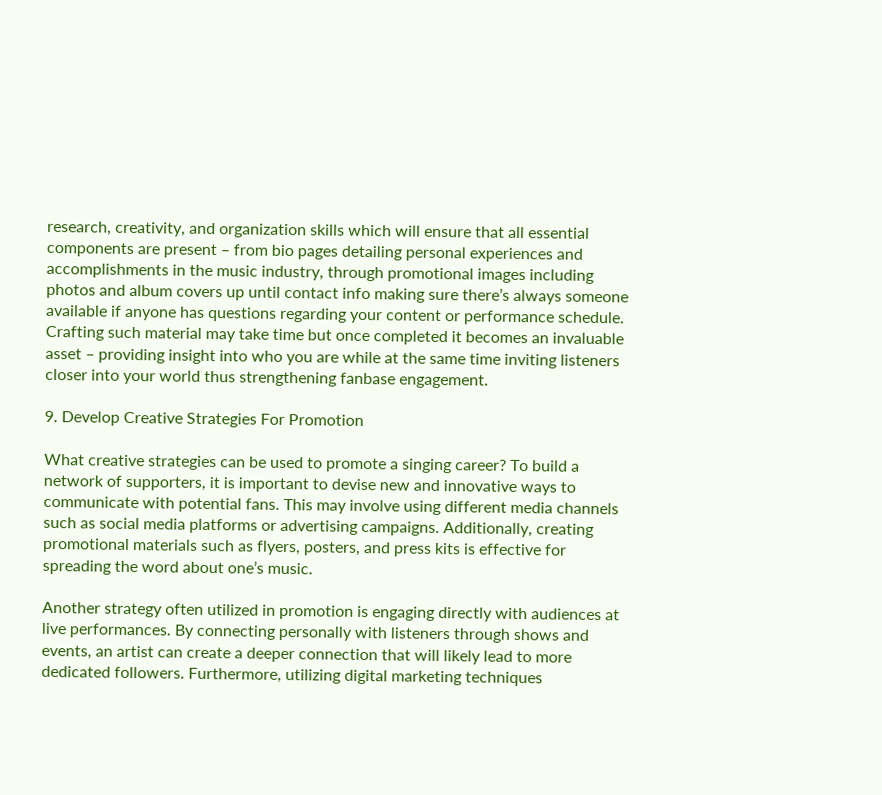research, creativity, and organization skills which will ensure that all essential components are present – from bio pages detailing personal experiences and accomplishments in the music industry, through promotional images including photos and album covers up until contact info making sure there’s always someone available if anyone has questions regarding your content or performance schedule. Crafting such material may take time but once completed it becomes an invaluable asset – providing insight into who you are while at the same time inviting listeners closer into your world thus strengthening fanbase engagement.

9. Develop Creative Strategies For Promotion

What creative strategies can be used to promote a singing career? To build a network of supporters, it is important to devise new and innovative ways to communicate with potential fans. This may involve using different media channels such as social media platforms or advertising campaigns. Additionally, creating promotional materials such as flyers, posters, and press kits is effective for spreading the word about one’s music.

Another strategy often utilized in promotion is engaging directly with audiences at live performances. By connecting personally with listeners through shows and events, an artist can create a deeper connection that will likely lead to more dedicated followers. Furthermore, utilizing digital marketing techniques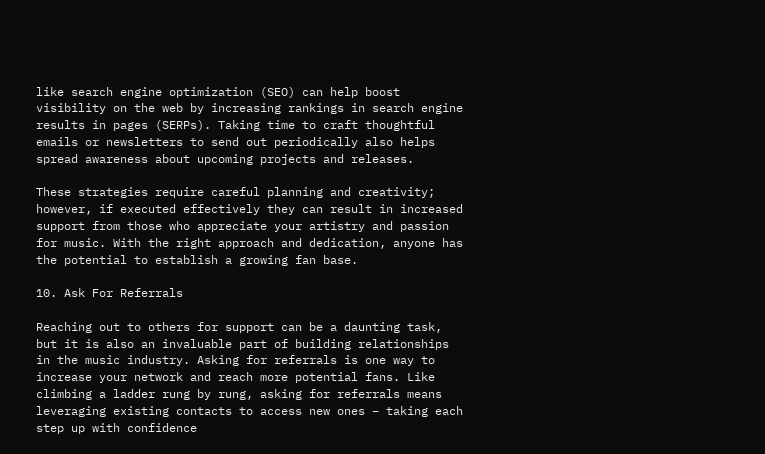like search engine optimization (SEO) can help boost visibility on the web by increasing rankings in search engine results in pages (SERPs). Taking time to craft thoughtful emails or newsletters to send out periodically also helps spread awareness about upcoming projects and releases.

These strategies require careful planning and creativity; however, if executed effectively they can result in increased support from those who appreciate your artistry and passion for music. With the right approach and dedication, anyone has the potential to establish a growing fan base.

10. Ask For Referrals

Reaching out to others for support can be a daunting task, but it is also an invaluable part of building relationships in the music industry. Asking for referrals is one way to increase your network and reach more potential fans. Like climbing a ladder rung by rung, asking for referrals means leveraging existing contacts to access new ones – taking each step up with confidence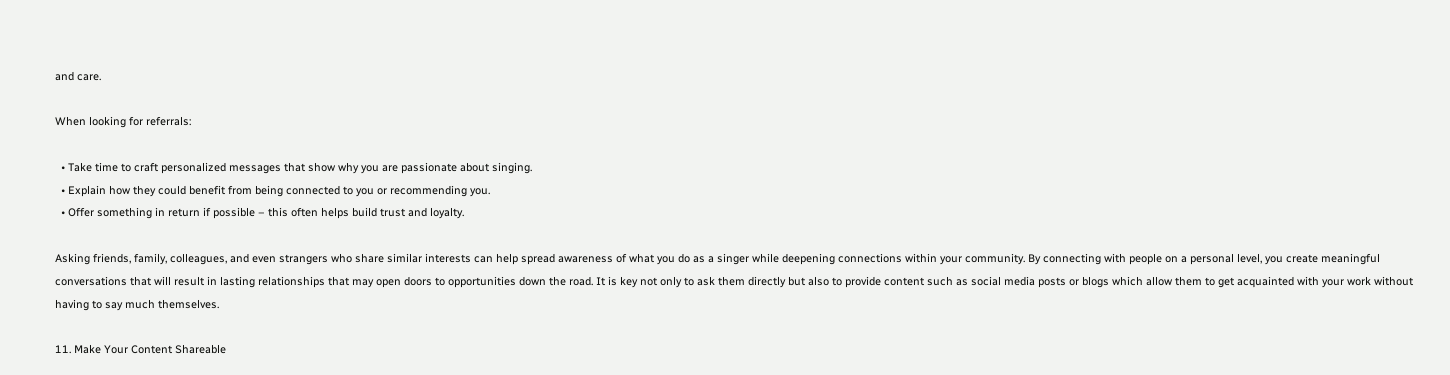and care.

When looking for referrals:

  • Take time to craft personalized messages that show why you are passionate about singing.
  • Explain how they could benefit from being connected to you or recommending you.
  • Offer something in return if possible – this often helps build trust and loyalty.

Asking friends, family, colleagues, and even strangers who share similar interests can help spread awareness of what you do as a singer while deepening connections within your community. By connecting with people on a personal level, you create meaningful conversations that will result in lasting relationships that may open doors to opportunities down the road. It is key not only to ask them directly but also to provide content such as social media posts or blogs which allow them to get acquainted with your work without having to say much themselves.

11. Make Your Content Shareable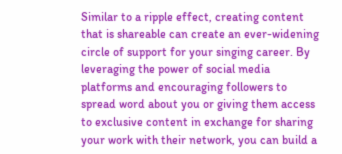Similar to a ripple effect, creating content that is shareable can create an ever-widening circle of support for your singing career. By leveraging the power of social media platforms and encouraging followers to spread word about you or giving them access to exclusive content in exchange for sharing your work with their network, you can build a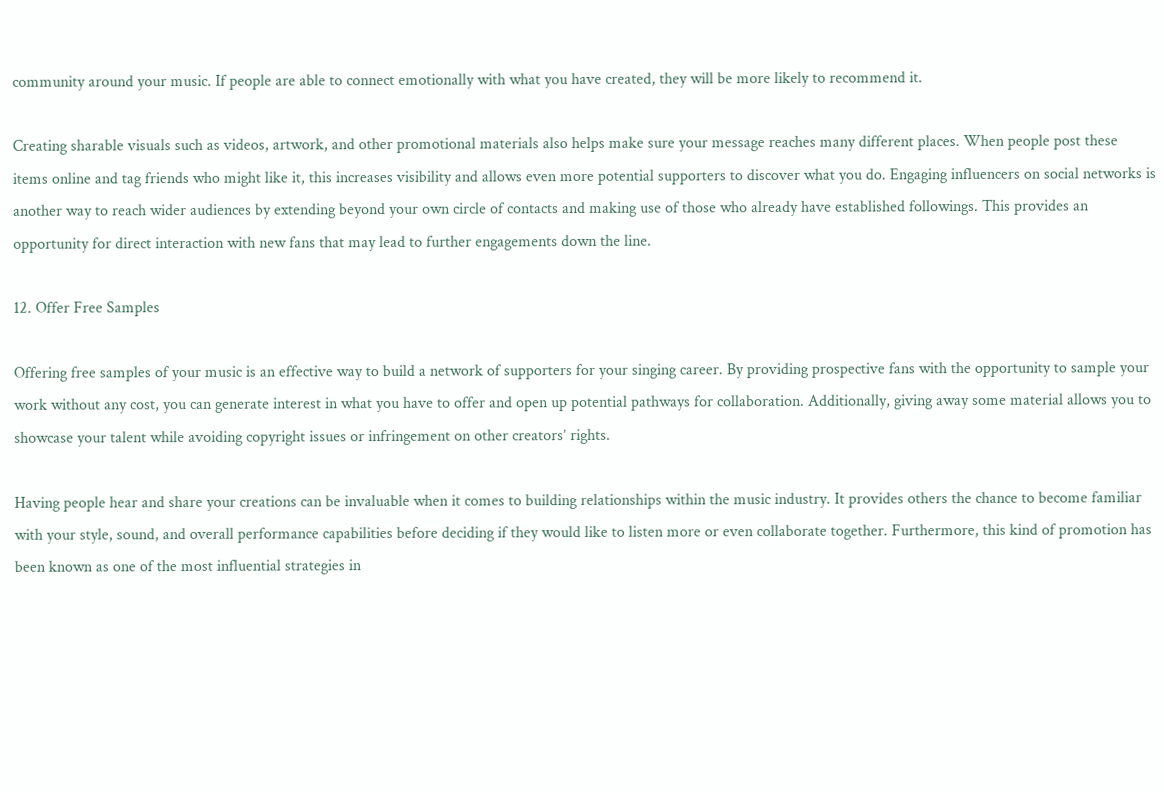community around your music. If people are able to connect emotionally with what you have created, they will be more likely to recommend it.

Creating sharable visuals such as videos, artwork, and other promotional materials also helps make sure your message reaches many different places. When people post these items online and tag friends who might like it, this increases visibility and allows even more potential supporters to discover what you do. Engaging influencers on social networks is another way to reach wider audiences by extending beyond your own circle of contacts and making use of those who already have established followings. This provides an opportunity for direct interaction with new fans that may lead to further engagements down the line.

12. Offer Free Samples

Offering free samples of your music is an effective way to build a network of supporters for your singing career. By providing prospective fans with the opportunity to sample your work without any cost, you can generate interest in what you have to offer and open up potential pathways for collaboration. Additionally, giving away some material allows you to showcase your talent while avoiding copyright issues or infringement on other creators’ rights.

Having people hear and share your creations can be invaluable when it comes to building relationships within the music industry. It provides others the chance to become familiar with your style, sound, and overall performance capabilities before deciding if they would like to listen more or even collaborate together. Furthermore, this kind of promotion has been known as one of the most influential strategies in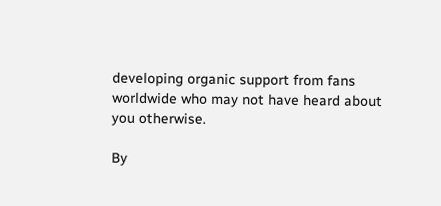developing organic support from fans worldwide who may not have heard about you otherwise.

By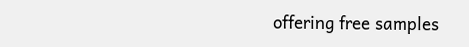offering free samples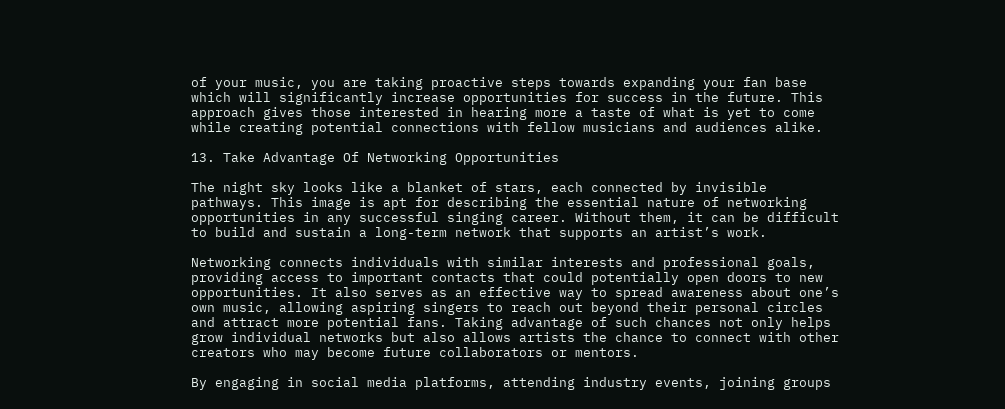of your music, you are taking proactive steps towards expanding your fan base which will significantly increase opportunities for success in the future. This approach gives those interested in hearing more a taste of what is yet to come while creating potential connections with fellow musicians and audiences alike.

13. Take Advantage Of Networking Opportunities

The night sky looks like a blanket of stars, each connected by invisible pathways. This image is apt for describing the essential nature of networking opportunities in any successful singing career. Without them, it can be difficult to build and sustain a long-term network that supports an artist’s work.

Networking connects individuals with similar interests and professional goals, providing access to important contacts that could potentially open doors to new opportunities. It also serves as an effective way to spread awareness about one’s own music, allowing aspiring singers to reach out beyond their personal circles and attract more potential fans. Taking advantage of such chances not only helps grow individual networks but also allows artists the chance to connect with other creators who may become future collaborators or mentors.

By engaging in social media platforms, attending industry events, joining groups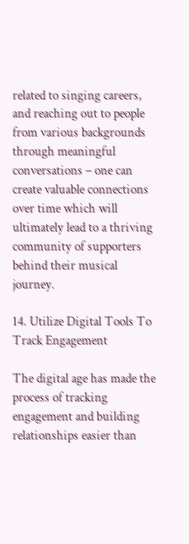related to singing careers, and reaching out to people from various backgrounds through meaningful conversations – one can create valuable connections over time which will ultimately lead to a thriving community of supporters behind their musical journey.

14. Utilize Digital Tools To Track Engagement

The digital age has made the process of tracking engagement and building relationships easier than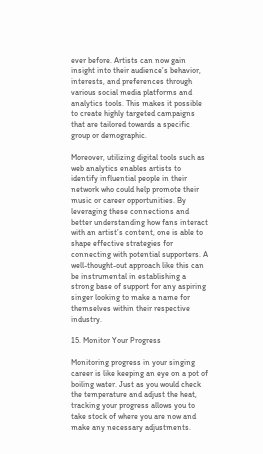ever before. Artists can now gain insight into their audience’s behavior, interests, and preferences through various social media platforms and analytics tools. This makes it possible to create highly targeted campaigns that are tailored towards a specific group or demographic.

Moreover, utilizing digital tools such as web analytics enables artists to identify influential people in their network who could help promote their music or career opportunities. By leveraging these connections and better understanding how fans interact with an artist’s content, one is able to shape effective strategies for connecting with potential supporters. A well-thought-out approach like this can be instrumental in establishing a strong base of support for any aspiring singer looking to make a name for themselves within their respective industry.

15. Monitor Your Progress

Monitoring progress in your singing career is like keeping an eye on a pot of boiling water. Just as you would check the temperature and adjust the heat, tracking your progress allows you to take stock of where you are now and make any necessary adjustments.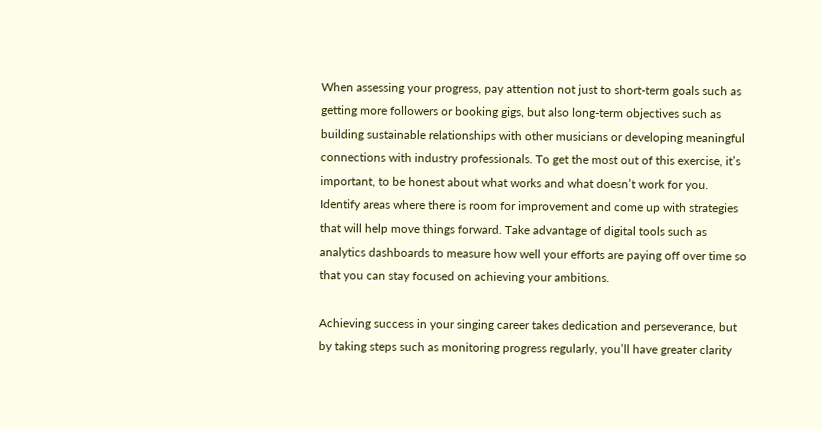When assessing your progress, pay attention not just to short-term goals such as getting more followers or booking gigs, but also long-term objectives such as building sustainable relationships with other musicians or developing meaningful connections with industry professionals. To get the most out of this exercise, it’s important, to be honest about what works and what doesn’t work for you. Identify areas where there is room for improvement and come up with strategies that will help move things forward. Take advantage of digital tools such as analytics dashboards to measure how well your efforts are paying off over time so that you can stay focused on achieving your ambitions.

Achieving success in your singing career takes dedication and perseverance, but by taking steps such as monitoring progress regularly, you’ll have greater clarity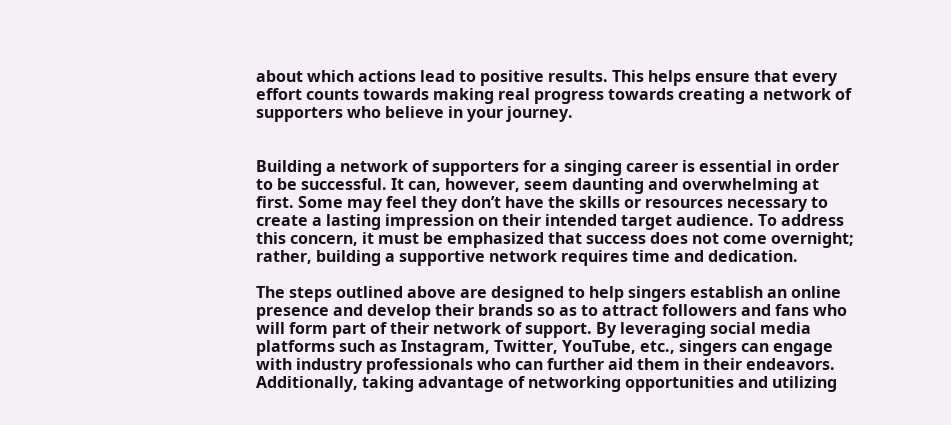about which actions lead to positive results. This helps ensure that every effort counts towards making real progress towards creating a network of supporters who believe in your journey.


Building a network of supporters for a singing career is essential in order to be successful. It can, however, seem daunting and overwhelming at first. Some may feel they don’t have the skills or resources necessary to create a lasting impression on their intended target audience. To address this concern, it must be emphasized that success does not come overnight; rather, building a supportive network requires time and dedication.

The steps outlined above are designed to help singers establish an online presence and develop their brands so as to attract followers and fans who will form part of their network of support. By leveraging social media platforms such as Instagram, Twitter, YouTube, etc., singers can engage with industry professionals who can further aid them in their endeavors. Additionally, taking advantage of networking opportunities and utilizing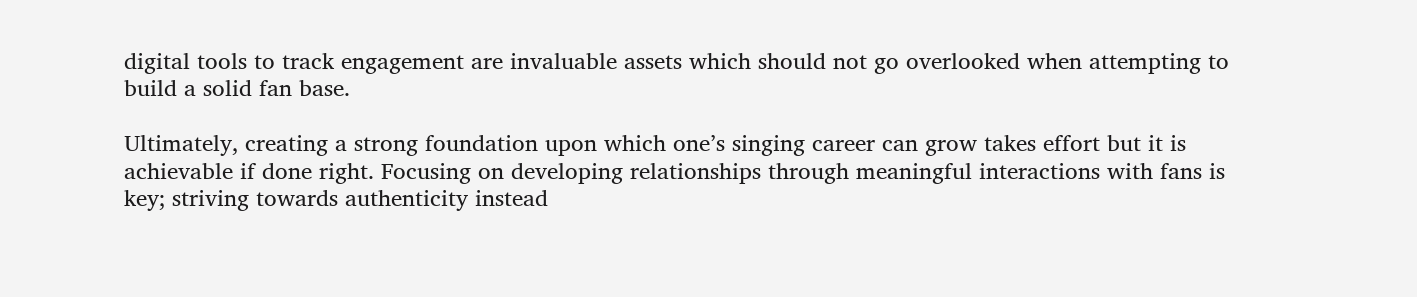digital tools to track engagement are invaluable assets which should not go overlooked when attempting to build a solid fan base.

Ultimately, creating a strong foundation upon which one’s singing career can grow takes effort but it is achievable if done right. Focusing on developing relationships through meaningful interactions with fans is key; striving towards authenticity instead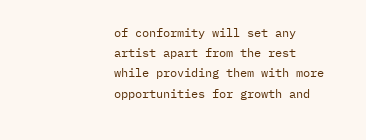of conformity will set any artist apart from the rest while providing them with more opportunities for growth and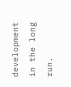development in the long run.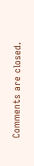Comments are closed.